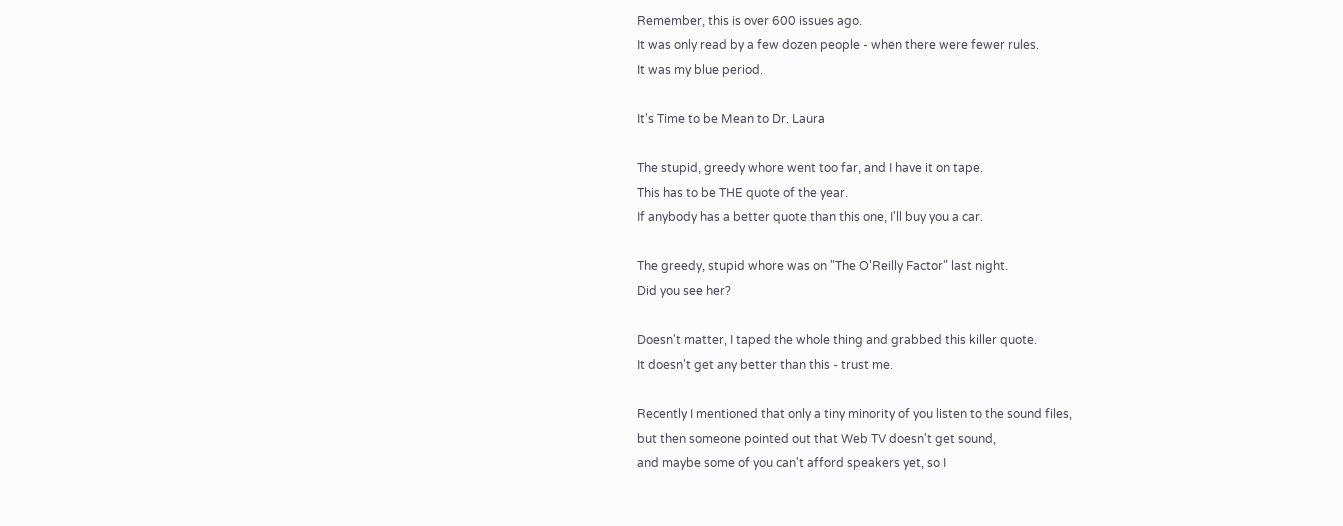Remember, this is over 600 issues ago.
It was only read by a few dozen people - when there were fewer rules.
It was my blue period.

It's Time to be Mean to Dr. Laura

The stupid, greedy whore went too far, and I have it on tape.
This has to be THE quote of the year.
If anybody has a better quote than this one, I'll buy you a car.

The greedy, stupid whore was on "The O'Reilly Factor" last night.
Did you see her?

Doesn't matter, I taped the whole thing and grabbed this killer quote.
It doesn't get any better than this - trust me.

Recently I mentioned that only a tiny minority of you listen to the sound files,
but then someone pointed out that Web TV doesn't get sound,
and maybe some of you can't afford speakers yet, so I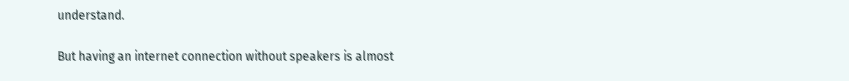understand.

But having an internet connection without speakers is almost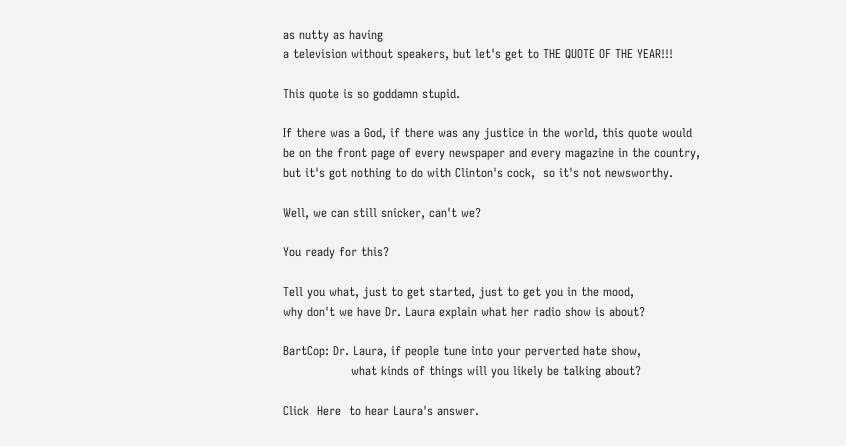as nutty as having
a television without speakers, but let's get to THE QUOTE OF THE YEAR!!!

This quote is so goddamn stupid.

If there was a God, if there was any justice in the world, this quote would
be on the front page of every newspaper and every magazine in the country,
but it's got nothing to do with Clinton's cock,  so it's not newsworthy.

Well, we can still snicker, can't we?

You ready for this?

Tell you what, just to get started, just to get you in the mood,
why don't we have Dr. Laura explain what her radio show is about?

BartCop: Dr. Laura, if people tune into your perverted hate show,
                 what kinds of things will you likely be talking about?

Click  Here  to hear Laura's answer.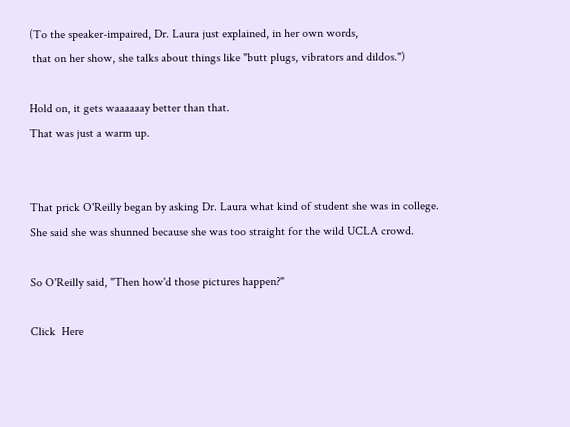(To the speaker-impaired, Dr. Laura just explained, in her own words,
 that on her show, she talks about things like "butt plugs, vibrators and dildos.")

Hold on, it gets waaaaaay better than that.
That was just a warm up.


That prick O'Reilly began by asking Dr. Laura what kind of student she was in college.
She said she was shunned because she was too straight for the wild UCLA crowd.

So O'Reilly said, "Then how'd those pictures happen?"

Click  Here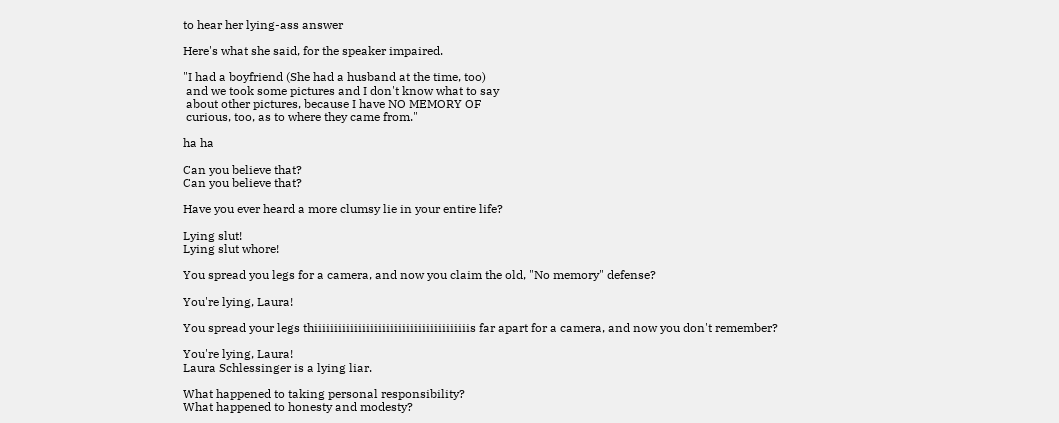to hear her lying-ass answer

Here's what she said, for the speaker impaired.

"I had a boyfriend (She had a husband at the time, too)
 and we took some pictures and I don't know what to say
 about other pictures, because I have NO MEMORY OF
 curious, too, as to where they came from."

ha ha

Can you believe that?
Can you believe that?

Have you ever heard a more clumsy lie in your entire life?

Lying slut!
Lying slut whore!

You spread you legs for a camera, and now you claim the old, "No memory" defense?

You're lying, Laura!

You spread your legs thiiiiiiiiiiiiiiiiiiiiiiiiiiiiiiiiiiiiiiis far apart for a camera, and now you don't remember?

You're lying, Laura!
Laura Schlessinger is a lying liar.

What happened to taking personal responsibility?
What happened to honesty and modesty?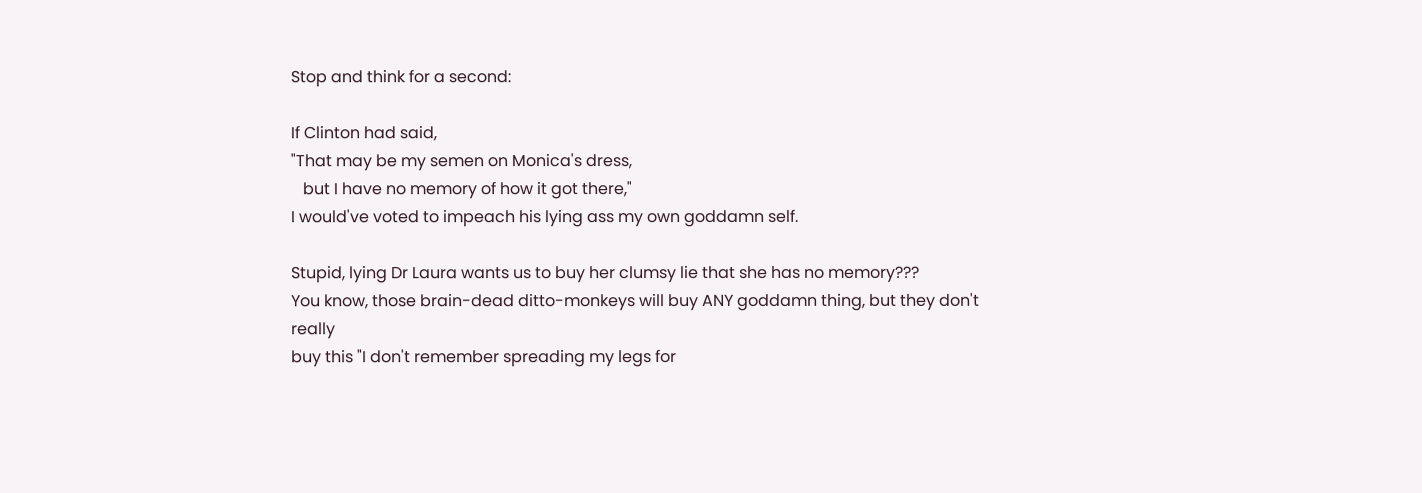Stop and think for a second:

If Clinton had said,
"That may be my semen on Monica's dress,
   but I have no memory of how it got there,"
I would've voted to impeach his lying ass my own goddamn self.

Stupid, lying Dr Laura wants us to buy her clumsy lie that she has no memory???
You know, those brain-dead ditto-monkeys will buy ANY goddamn thing, but they don't really
buy this "I don't remember spreading my legs for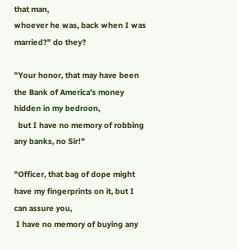that man,
whoever he was, back when I was married?" do they?

"Your honor, that may have been the Bank of America's money hidden in my bedroon,
  but I have no memory of robbing any banks, no Sir!"

"Officer, that bag of dope might have my fingerprints on it, but I can assure you,
 I have no memory of buying any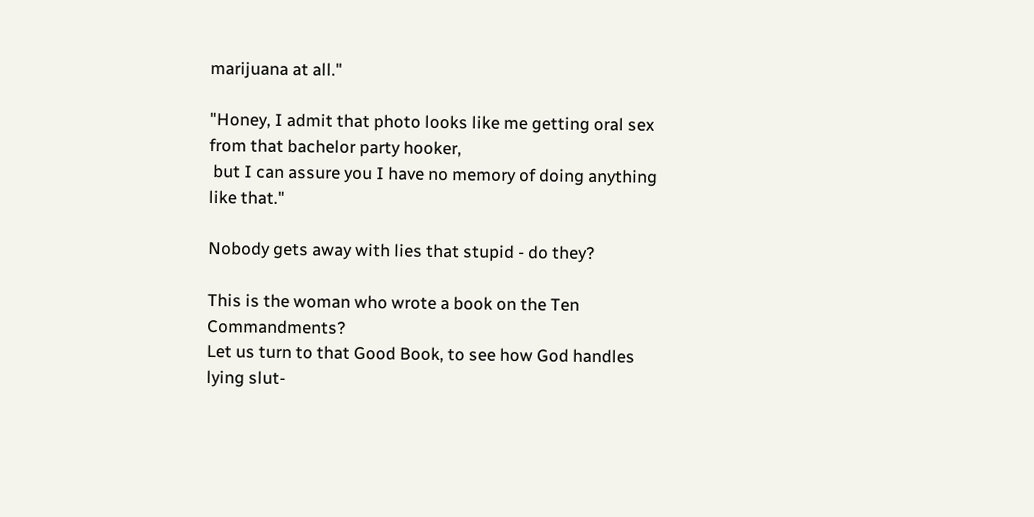marijuana at all."

"Honey, I admit that photo looks like me getting oral sex from that bachelor party hooker,
 but I can assure you I have no memory of doing anything like that."

Nobody gets away with lies that stupid - do they?

This is the woman who wrote a book on the Ten Commandments?
Let us turn to that Good Book, to see how God handles lying slut-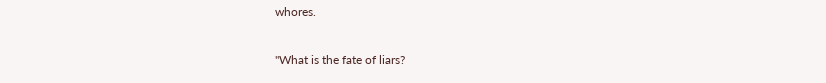whores.

"What is the fate of liars?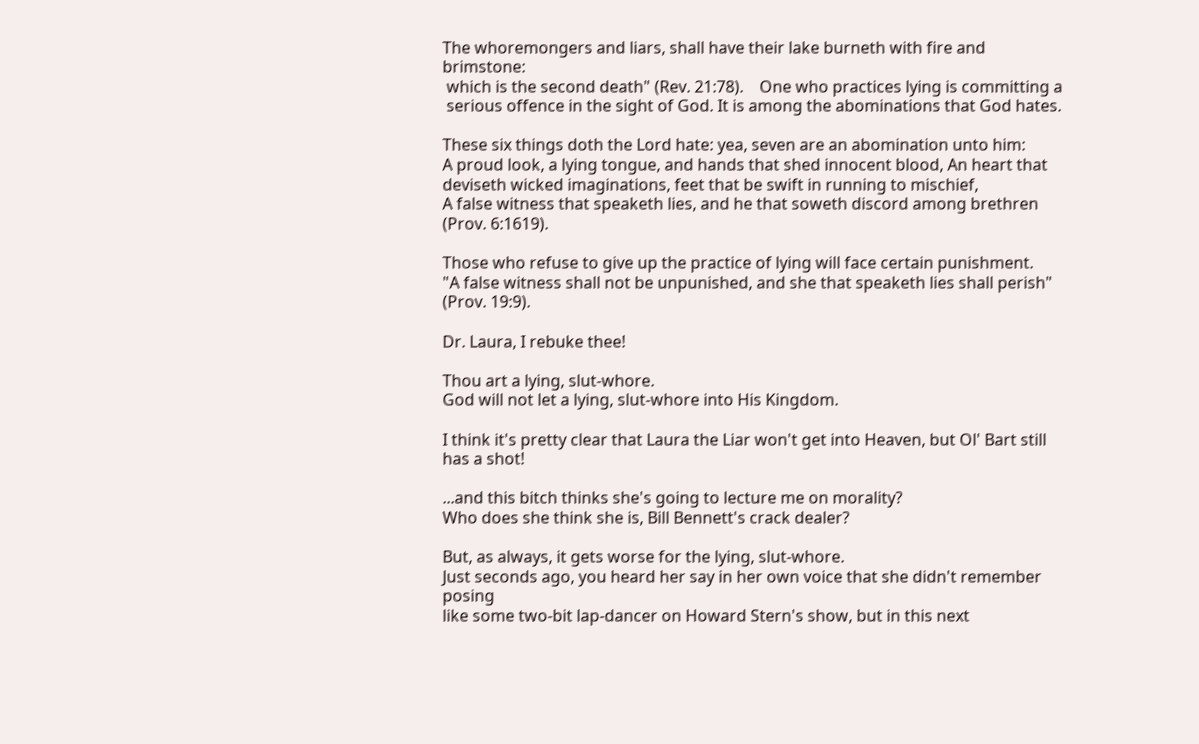The whoremongers and liars, shall have their lake burneth with fire and brimstone:
 which is the second death" (Rev. 21:78).    One who practices lying is committing a
 serious offence in the sight of God. It is among the abominations that God hates.

These six things doth the Lord hate: yea, seven are an abomination unto him:
A proud look, a lying tongue, and hands that shed innocent blood, An heart that
deviseth wicked imaginations, feet that be swift in running to mischief,
A false witness that speaketh lies, and he that soweth discord among brethren (Prov. 6:1619).

Those who refuse to give up the practice of lying will face certain punishment.
"A false witness shall not be unpunished, and she that speaketh lies shall perish" (Prov. 19:9).

Dr. Laura, I rebuke thee!

Thou art a lying, slut-whore.
God will not let a lying, slut-whore into His Kingdom.

I think it's pretty clear that Laura the Liar won't get into Heaven, but Ol' Bart still has a shot!

...and this bitch thinks she's going to lecture me on morality?
Who does she think she is, Bill Bennett's crack dealer?

But, as always, it gets worse for the lying, slut-whore.
Just seconds ago, you heard her say in her own voice that she didn't remember posing
like some two-bit lap-dancer on Howard Stern's show, but in this next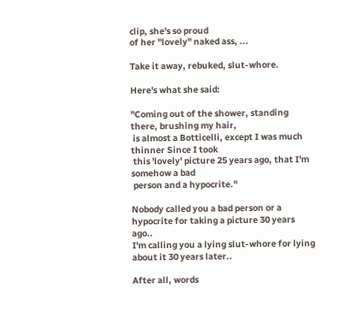clip, she's so proud
of her "lovely" naked ass, ...

Take it away, rebuked, slut-whore.

Here's what she said:

"Coming out of the shower, standing there, brushing my hair,
 is almost a Botticelli, except I was much thinner Since I took
 this 'lovely' picture 25 years ago, that I'm somehow a bad
 person and a hypocrite."

Nobody called you a bad person or a hypocrite for taking a picture 30 years ago..
I'm calling you a lying slut-whore for lying about it 30 years later..

After all, words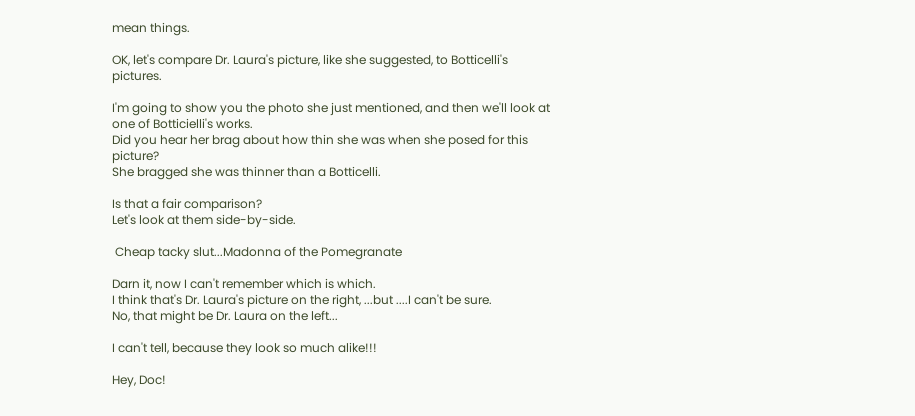mean things.

OK, let's compare Dr. Laura's picture, like she suggested, to Botticelli's pictures.

I'm going to show you the photo she just mentioned, and then we'll look at one of Botticielli's works.
Did you hear her brag about how thin she was when she posed for this picture?
She bragged she was thinner than a Botticelli.

Is that a fair comparison?
Let's look at them side-by-side.

 Cheap tacky slut...Madonna of the Pomegranate

Darn it, now I can't remember which is which.
I think that's Dr. Laura's picture on the right, ...but ....I can't be sure.
No, that might be Dr. Laura on the left...

I can't tell, because they look so much alike!!!

Hey, Doc!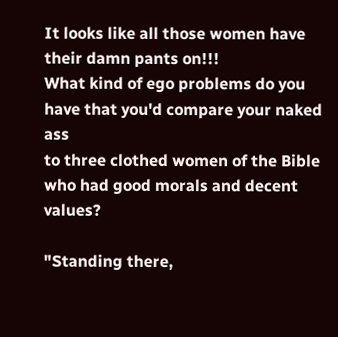It looks like all those women have their damn pants on!!!
What kind of ego problems do you have that you'd compare your naked ass
to three clothed women of the Bible who had good morals and decent values?

"Standing there,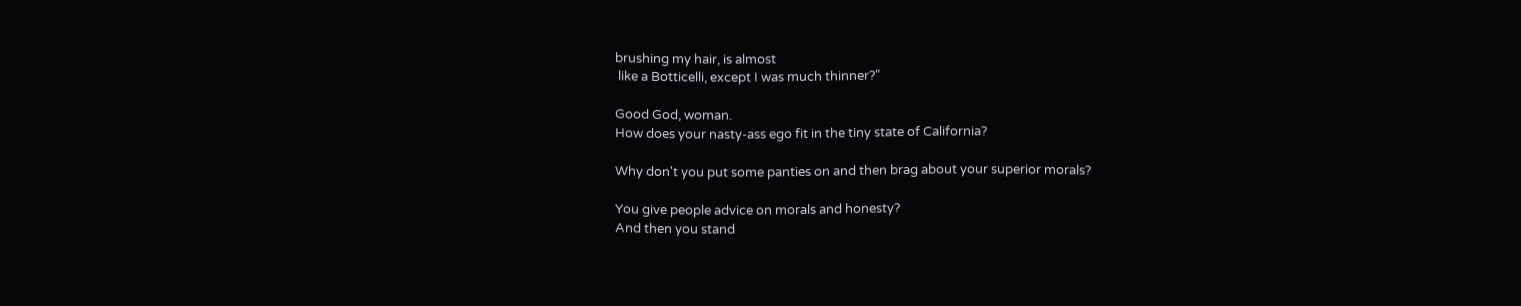brushing my hair, is almost
 like a Botticelli, except I was much thinner?"

Good God, woman.
How does your nasty-ass ego fit in the tiny state of California?

Why don't you put some panties on and then brag about your superior morals?

You give people advice on morals and honesty?
And then you stand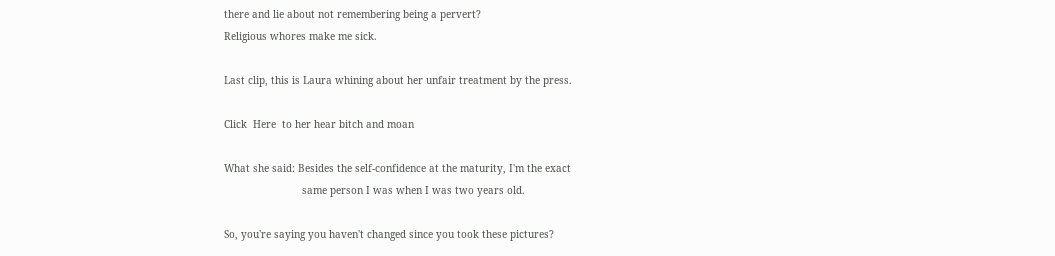there and lie about not remembering being a pervert?
Religious whores make me sick.

Last clip, this is Laura whining about her unfair treatment by the press.

Click  Here  to her hear bitch and moan

What she said: Besides the self-confidence at the maturity, I'm the exact
                          same person I was when I was two years old.

So, you're saying you haven't changed since you took these pictures?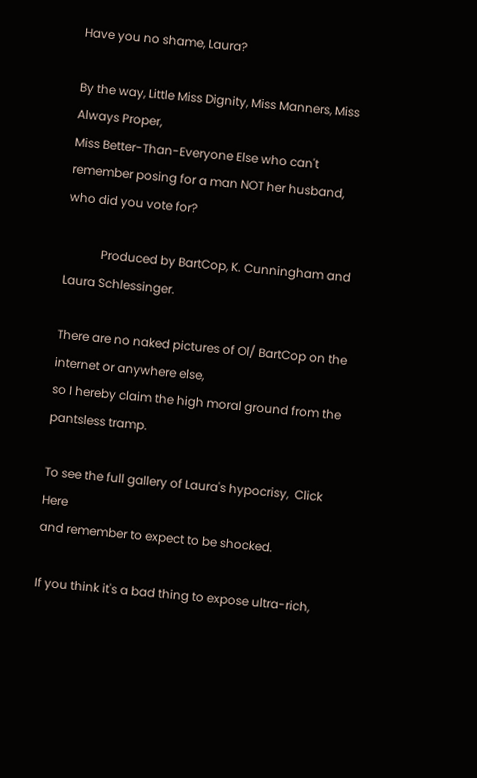Have you no shame, Laura?

By the way, Little Miss Dignity, Miss Manners, Miss Always Proper,
Miss Better-Than-Everyone Else who can't remember posing for a man NOT her husband,
who did you vote for?

            Produced by BartCop, K. Cunningham and Laura Schlessinger.

There are no naked pictures of Ol/ BartCop on the internet or anywhere else,
so I hereby claim the high moral ground from the pantsless tramp.

To see the full gallery of Laura's hypocrisy,  Click  Here
and remember to expect to be shocked.

If you think it's a bad thing to expose ultra-rich,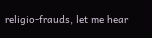religio-frauds, let me hear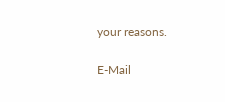your reasons.

E-Mail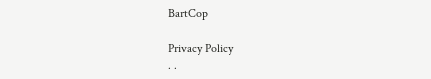BartCop

Privacy Policy
. .